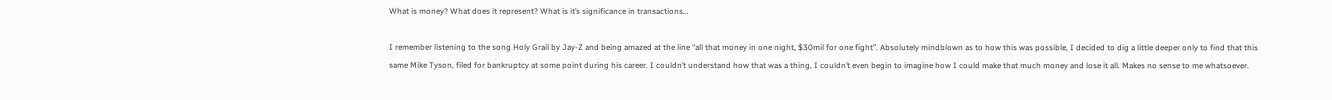What is money? What does it represent? What is it’s significance in transactions…

I remember listening to the song Holy Grail by Jay-Z and being amazed at the line “all that money in one night, $30mil for one fight”. Absolutely mindblown as to how this was possible, I decided to dig a little deeper only to find that this same Mike Tyson, filed for bankruptcy at some point during his career. I couldn’t understand how that was a thing, I couldn’t even begin to imagine how I could make that much money and lose it all. Makes no sense to me whatsoever.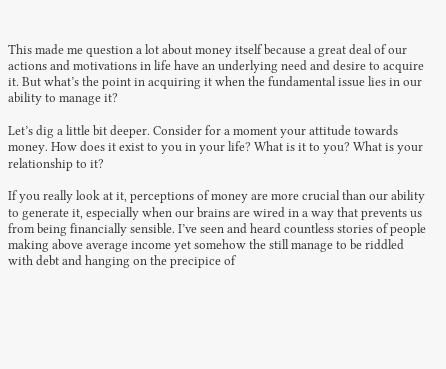This made me question a lot about money itself because a great deal of our actions and motivations in life have an underlying need and desire to acquire it. But what’s the point in acquiring it when the fundamental issue lies in our ability to manage it?

Let’s dig a little bit deeper. Consider for a moment your attitude towards money. How does it exist to you in your life? What is it to you? What is your relationship to it?

If you really look at it, perceptions of money are more crucial than our ability to generate it, especially when our brains are wired in a way that prevents us from being financially sensible. I’ve seen and heard countless stories of people making above average income yet somehow the still manage to be riddled with debt and hanging on the precipice of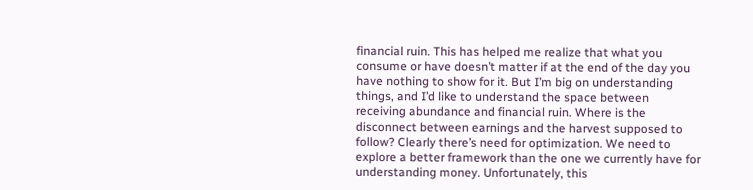financial ruin. This has helped me realize that what you consume or have doesn’t matter if at the end of the day you have nothing to show for it. But I’m big on understanding things, and I’d like to understand the space between receiving abundance and financial ruin. Where is the disconnect between earnings and the harvest supposed to follow? Clearly there’s need for optimization. We need to explore a better framework than the one we currently have for understanding money. Unfortunately, this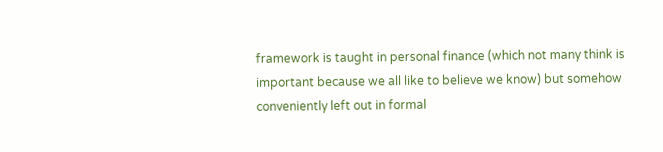framework is taught in personal finance (which not many think is important because we all like to believe we know) but somehow conveniently left out in formal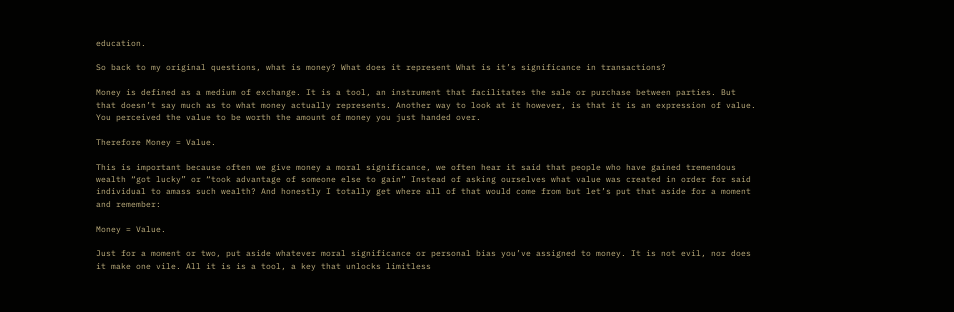education.

So back to my original questions, what is money? What does it represent What is it’s significance in transactions?

Money is defined as a medium of exchange. It is a tool, an instrument that facilitates the sale or purchase between parties. But that doesn’t say much as to what money actually represents. Another way to look at it however, is that it is an expression of value. You perceived the value to be worth the amount of money you just handed over.

Therefore Money = Value.

This is important because often we give money a moral significance, we often hear it said that people who have gained tremendous wealth “got lucky” or “took advantage of someone else to gain” Instead of asking ourselves what value was created in order for said individual to amass such wealth? And honestly I totally get where all of that would come from but let’s put that aside for a moment and remember:

Money = Value.

Just for a moment or two, put aside whatever moral significance or personal bias you’ve assigned to money. It is not evil, nor does it make one vile. All it is is a tool, a key that unlocks limitless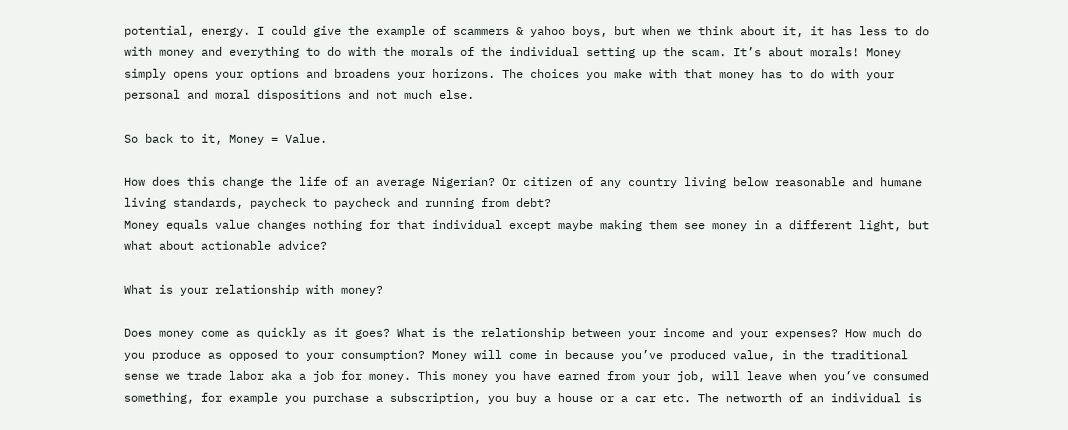potential, energy. I could give the example of scammers & yahoo boys, but when we think about it, it has less to do with money and everything to do with the morals of the individual setting up the scam. It’s about morals! Money simply opens your options and broadens your horizons. The choices you make with that money has to do with your personal and moral dispositions and not much else.

So back to it, Money = Value.

How does this change the life of an average Nigerian? Or citizen of any country living below reasonable and humane living standards, paycheck to paycheck and running from debt?
Money equals value changes nothing for that individual except maybe making them see money in a different light, but what about actionable advice?

What is your relationship with money?

Does money come as quickly as it goes? What is the relationship between your income and your expenses? How much do you produce as opposed to your consumption? Money will come in because you’ve produced value, in the traditional sense we trade labor aka a job for money. This money you have earned from your job, will leave when you’ve consumed something, for example you purchase a subscription, you buy a house or a car etc. The networth of an individual is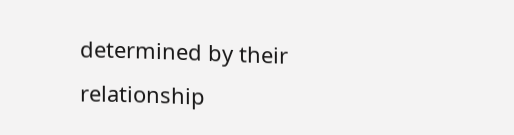determined by their relationship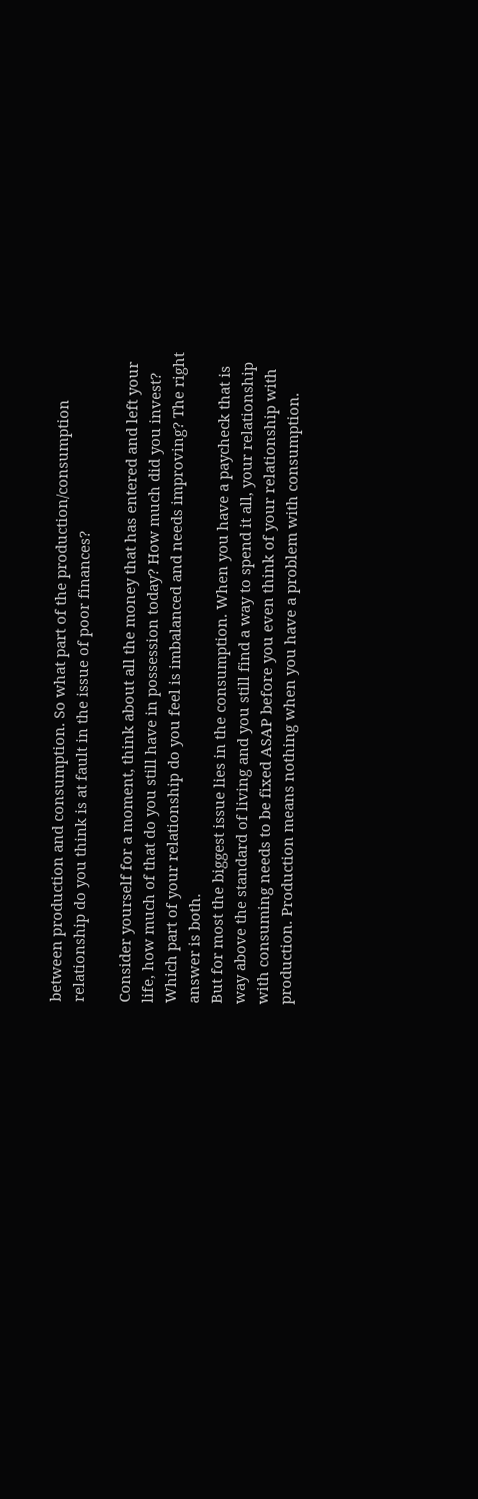between production and consumption. So what part of the production/consumption relationship do you think is at fault in the issue of poor finances?

Consider yourself for a moment, think about all the money that has entered and left your life, how much of that do you still have in possession today? How much did you invest? Which part of your relationship do you feel is imbalanced and needs improving? The right answer is both.
But for most the biggest issue lies in the consumption. When you have a paycheck that is way above the standard of living and you still find a way to spend it all, your relationship with consuming needs to be fixed ASAP before you even think of your relationship with production. Production means nothing when you have a problem with consumption.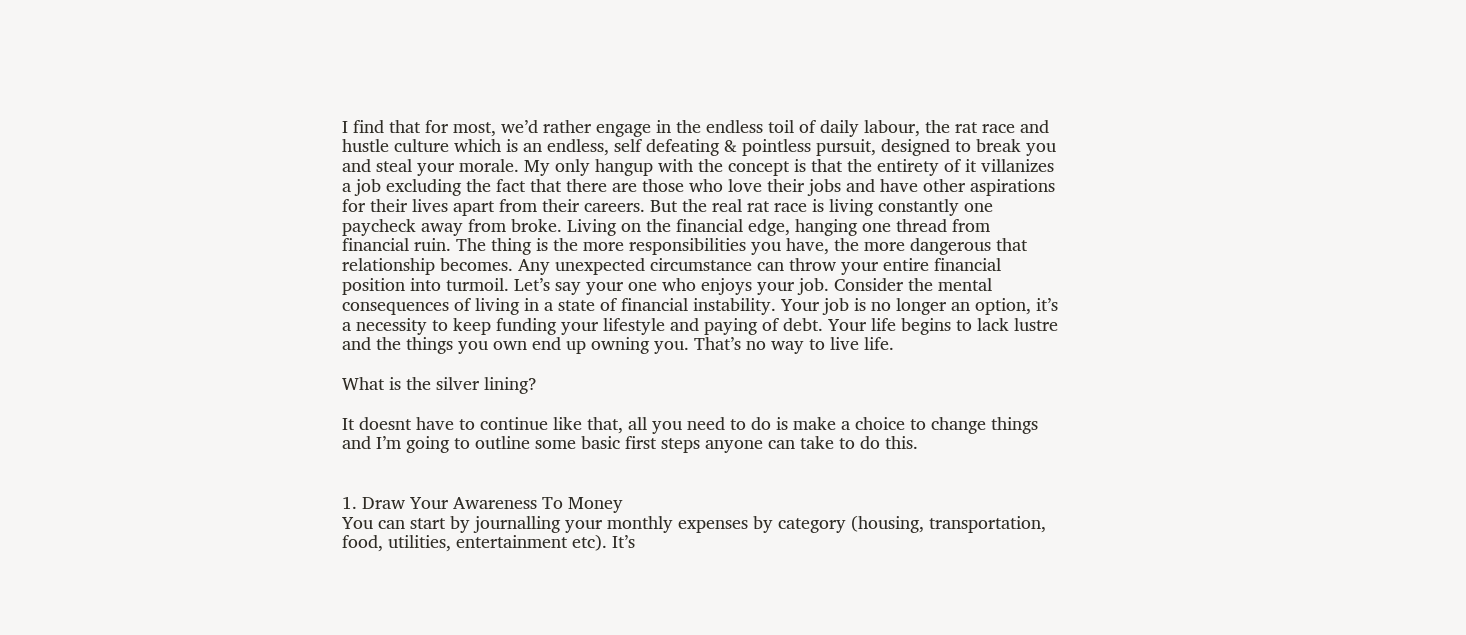I find that for most, we’d rather engage in the endless toil of daily labour, the rat race and hustle culture which is an endless, self defeating & pointless pursuit, designed to break you and steal your morale. My only hangup with the concept is that the entirety of it villanizes a job excluding the fact that there are those who love their jobs and have other aspirations for their lives apart from their careers. But the real rat race is living constantly one paycheck away from broke. Living on the financial edge, hanging one thread from financial ruin. The thing is the more responsibilities you have, the more dangerous that relationship becomes. Any unexpected circumstance can throw your entire financial position into turmoil. Let’s say your one who enjoys your job. Consider the mental consequences of living in a state of financial instability. Your job is no longer an option, it’s a necessity to keep funding your lifestyle and paying of debt. Your life begins to lack lustre and the things you own end up owning you. That’s no way to live life.

What is the silver lining?

It doesnt have to continue like that, all you need to do is make a choice to change things and I’m going to outline some basic first steps anyone can take to do this.


1. Draw Your Awareness To Money
You can start by journalling your monthly expenses by category (housing, transportation, food, utilities, entertainment etc). It’s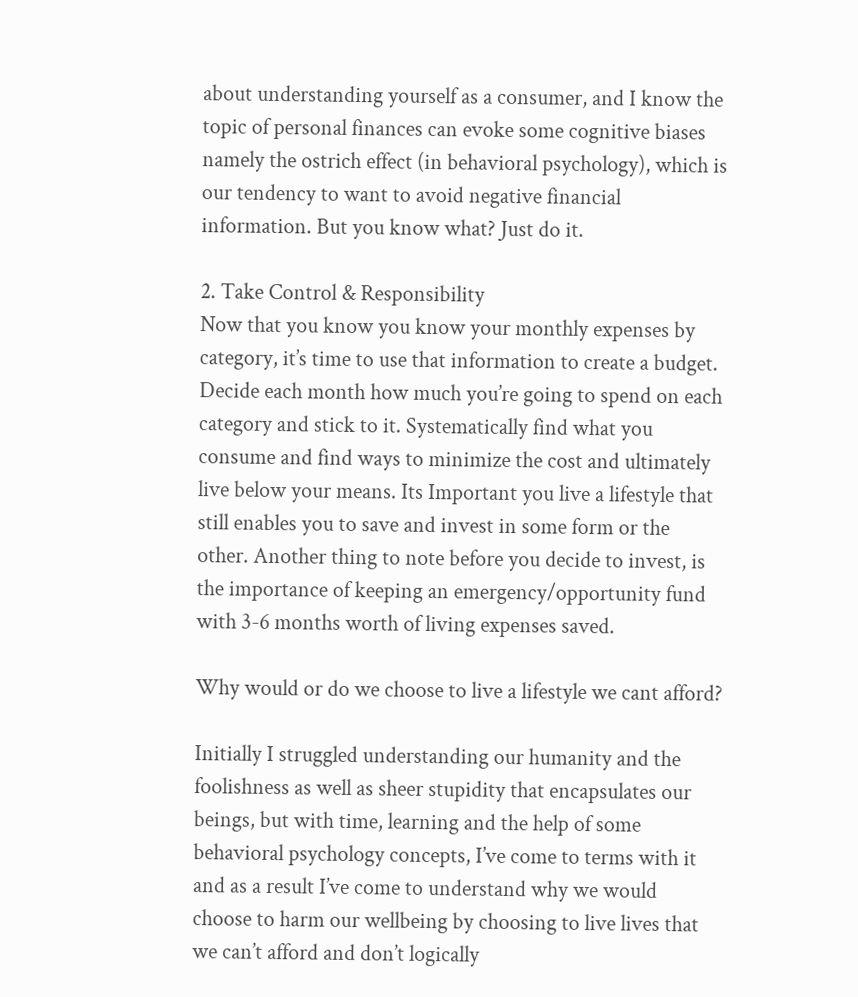about understanding yourself as a consumer, and I know the topic of personal finances can evoke some cognitive biases namely the ostrich effect (in behavioral psychology), which is our tendency to want to avoid negative financial information. But you know what? Just do it.

2. Take Control & Responsibility
Now that you know you know your monthly expenses by category, it’s time to use that information to create a budget. Decide each month how much you’re going to spend on each category and stick to it. Systematically find what you consume and find ways to minimize the cost and ultimately live below your means. Its Important you live a lifestyle that still enables you to save and invest in some form or the other. Another thing to note before you decide to invest, is the importance of keeping an emergency/opportunity fund with 3-6 months worth of living expenses saved.

Why would or do we choose to live a lifestyle we cant afford?

Initially I struggled understanding our humanity and the foolishness as well as sheer stupidity that encapsulates our beings, but with time, learning and the help of some behavioral psychology concepts, I’ve come to terms with it and as a result I’ve come to understand why we would choose to harm our wellbeing by choosing to live lives that we can’t afford and don’t logically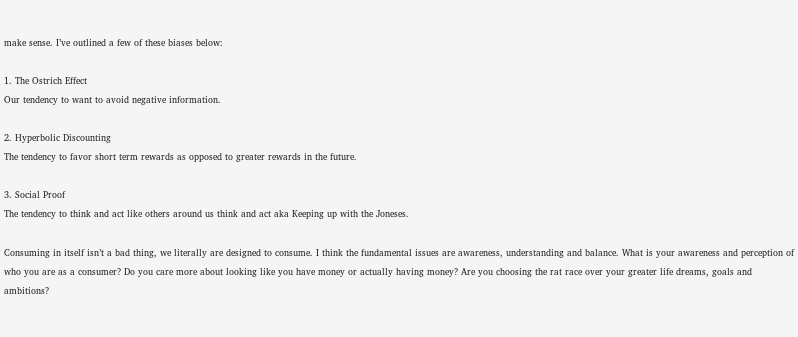make sense. I’ve outlined a few of these biases below:

1. The Ostrich Effect
Our tendency to want to avoid negative information.

2. Hyperbolic Discounting
The tendency to favor short term rewards as opposed to greater rewards in the future.

3. Social Proof
The tendency to think and act like others around us think and act aka Keeping up with the Joneses.

Consuming in itself isn’t a bad thing, we literally are designed to consume. I think the fundamental issues are awareness, understanding and balance. What is your awareness and perception of who you are as a consumer? Do you care more about looking like you have money or actually having money? Are you choosing the rat race over your greater life dreams, goals and ambitions?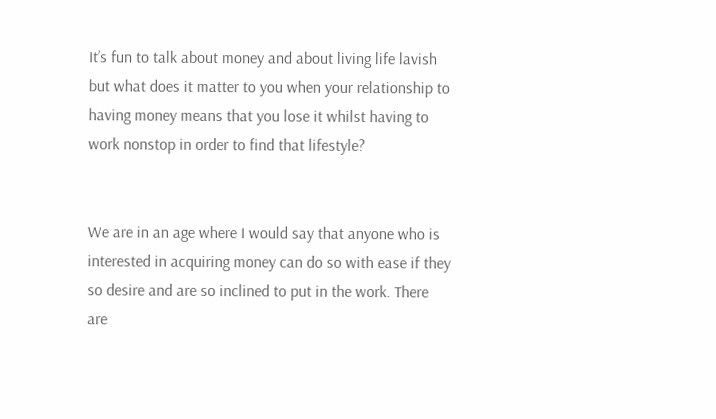It’s fun to talk about money and about living life lavish but what does it matter to you when your relationship to having money means that you lose it whilst having to work nonstop in order to find that lifestyle?


We are in an age where I would say that anyone who is interested in acquiring money can do so with ease if they so desire and are so inclined to put in the work. There are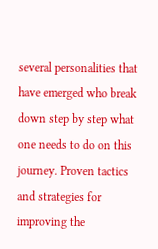several personalities that have emerged who break down step by step what one needs to do on this journey. Proven tactics and strategies for improving the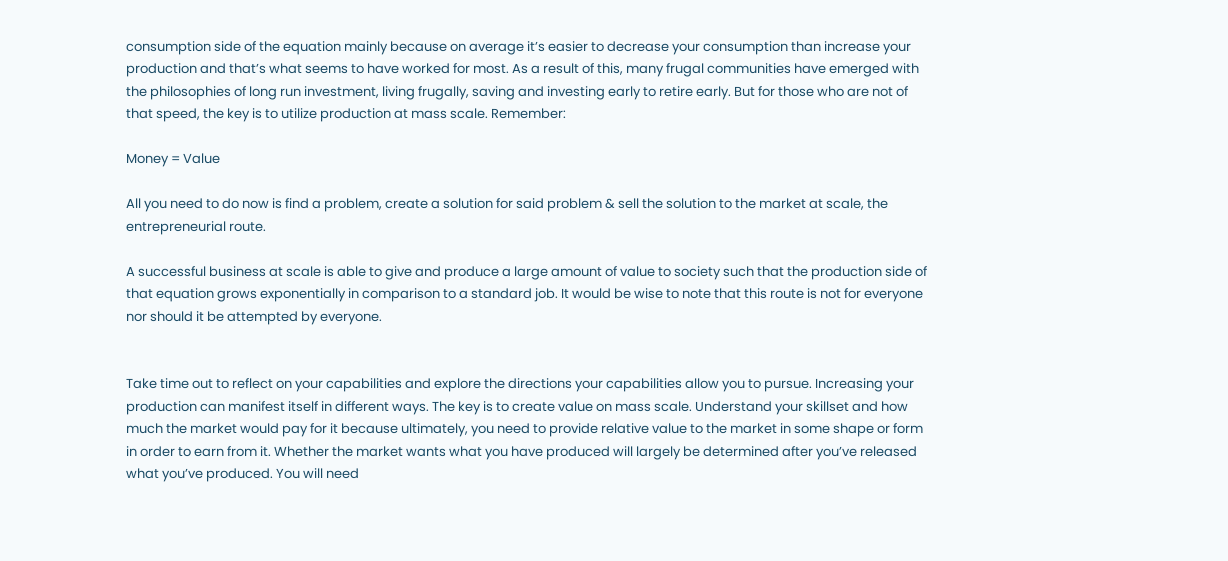consumption side of the equation mainly because on average it’s easier to decrease your consumption than increase your production and that’s what seems to have worked for most. As a result of this, many frugal communities have emerged with the philosophies of long run investment, living frugally, saving and investing early to retire early. But for those who are not of that speed, the key is to utilize production at mass scale. Remember:

Money = Value

All you need to do now is find a problem, create a solution for said problem & sell the solution to the market at scale, the entrepreneurial route.

A successful business at scale is able to give and produce a large amount of value to society such that the production side of that equation grows exponentially in comparison to a standard job. It would be wise to note that this route is not for everyone nor should it be attempted by everyone.


Take time out to reflect on your capabilities and explore the directions your capabilities allow you to pursue. Increasing your production can manifest itself in different ways. The key is to create value on mass scale. Understand your skillset and how much the market would pay for it because ultimately, you need to provide relative value to the market in some shape or form in order to earn from it. Whether the market wants what you have produced will largely be determined after you’ve released what you’ve produced. You will need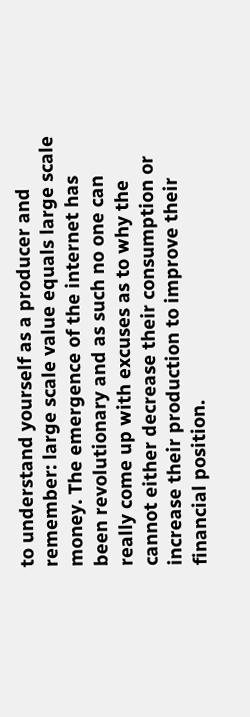to understand yourself as a producer and remember: large scale value equals large scale money. The emergence of the internet has been revolutionary and as such no one can really come up with excuses as to why the cannot either decrease their consumption or increase their production to improve their financial position.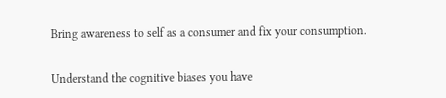Bring awareness to self as a consumer and fix your consumption.


Understand the cognitive biases you have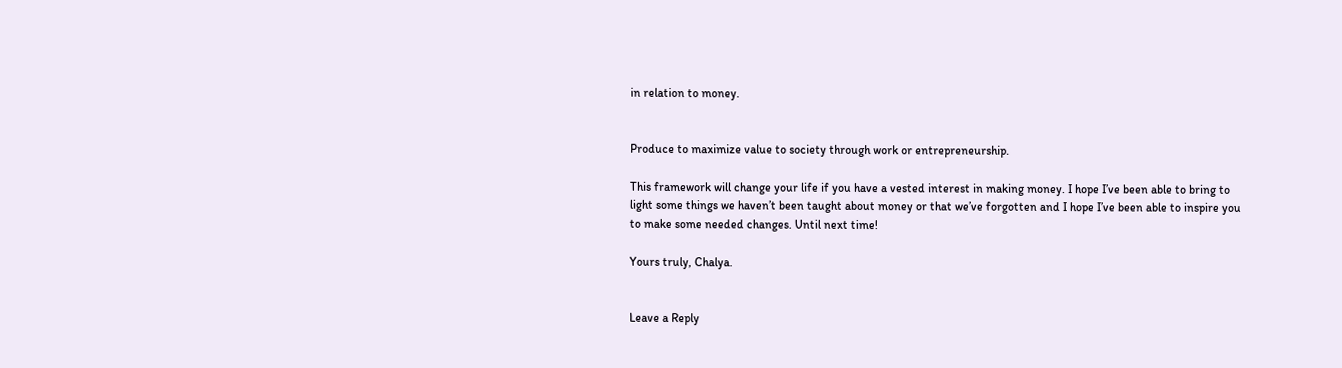in relation to money.


Produce to maximize value to society through work or entrepreneurship.

This framework will change your life if you have a vested interest in making money. I hope I’ve been able to bring to light some things we haven’t been taught about money or that we’ve forgotten and I hope I’ve been able to inspire you to make some needed changes. Until next time!

Yours truly, Chalya.


Leave a Reply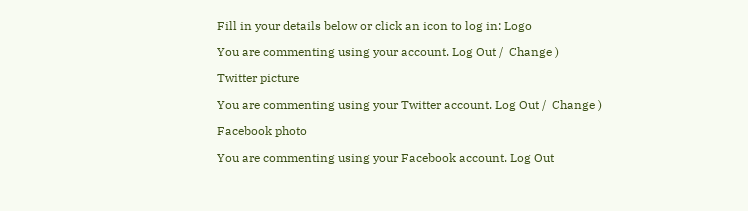Fill in your details below or click an icon to log in: Logo

You are commenting using your account. Log Out /  Change )

Twitter picture

You are commenting using your Twitter account. Log Out /  Change )

Facebook photo

You are commenting using your Facebook account. Log Out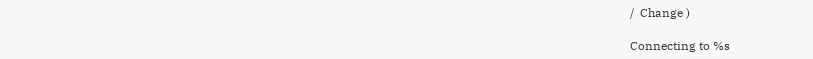/  Change )

Connecting to %s